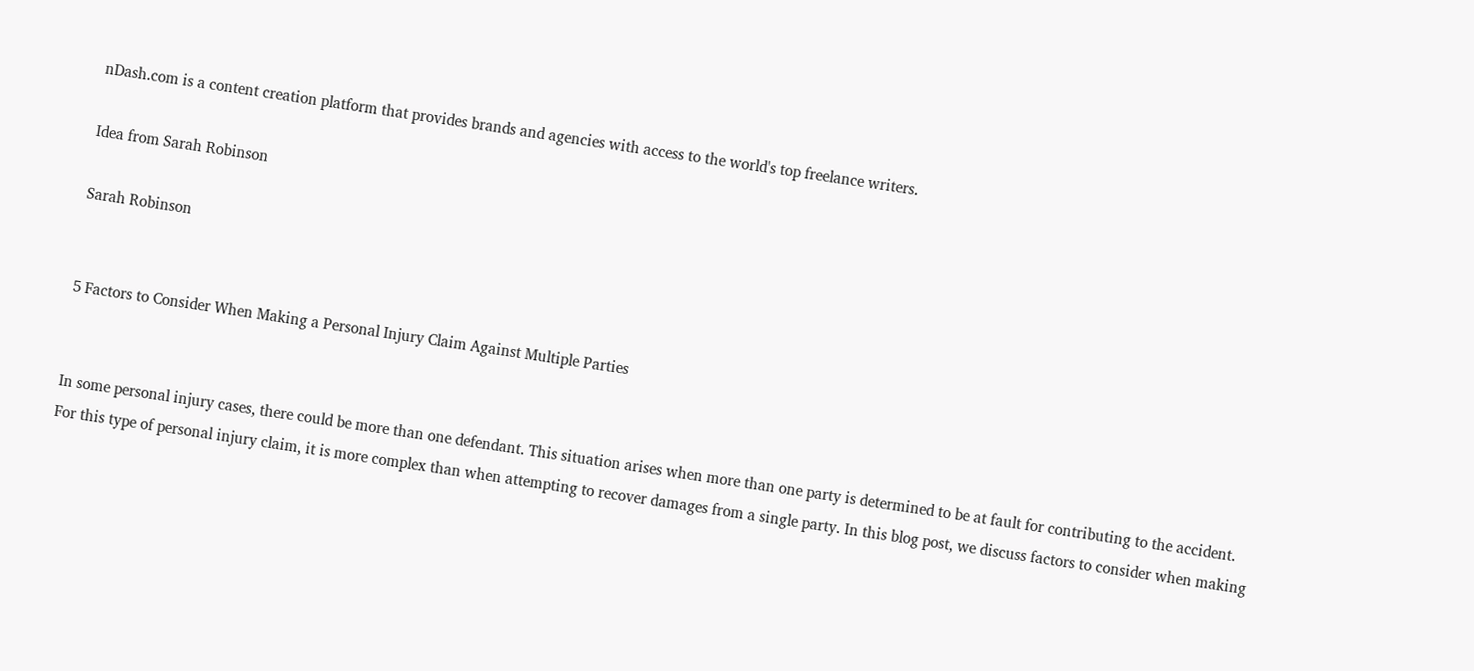nDash.com is a content creation platform that provides brands and agencies with access to the world's top freelance writers.

Idea from Sarah Robinson

Sarah Robinson


5 Factors to Consider When Making a Personal Injury Claim Against Multiple Parties


In some personal injury cases, there could be more than one defendant. This situation arises when more than one party is determined to be at fault for contributing to the accident. For this type of personal injury claim, it is more complex than when attempting to recover damages from a single party. In this blog post, we discuss factors to consider when making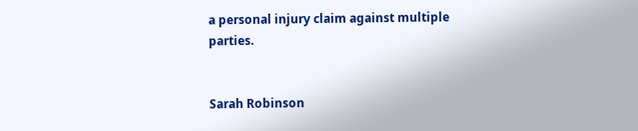a personal injury claim against multiple parties.


Sarah Robinson